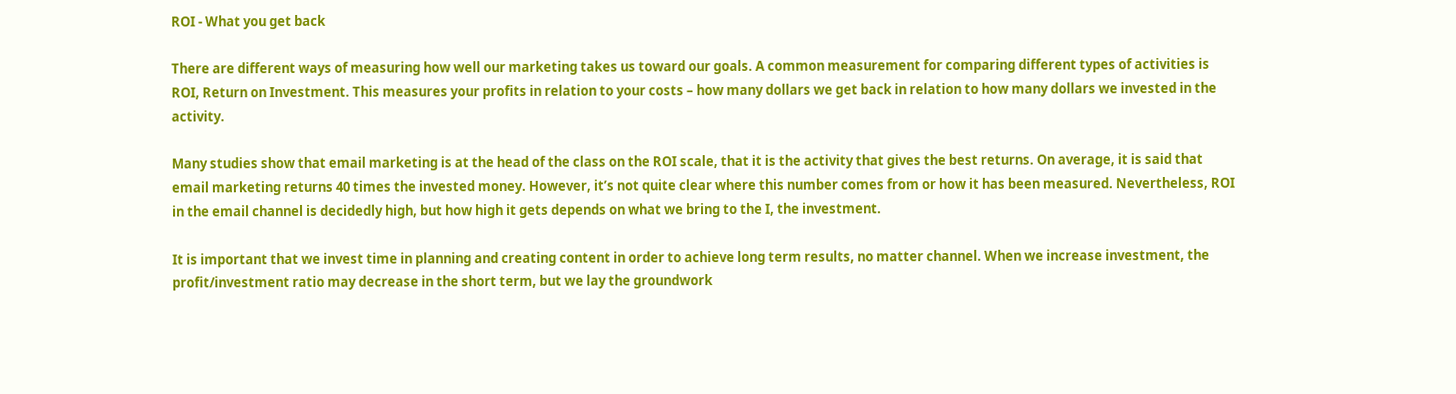ROI - What you get back

There are different ways of measuring how well our marketing takes us toward our goals. A common measurement for comparing different types of activities is ROI, Return on Investment. This measures your profits in relation to your costs – how many dollars we get back in relation to how many dollars we invested in the activity.

Many studies show that email marketing is at the head of the class on the ROI scale, that it is the activity that gives the best returns. On average, it is said that email marketing returns 40 times the invested money. However, it’s not quite clear where this number comes from or how it has been measured. Nevertheless, ROI in the email channel is decidedly high, but how high it gets depends on what we bring to the I, the investment.

It is important that we invest time in planning and creating content in order to achieve long term results, no matter channel. When we increase investment, the profit/investment ratio may decrease in the short term, but we lay the groundwork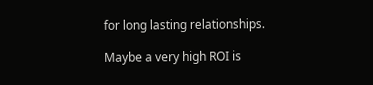for long lasting relationships.

Maybe a very high ROI is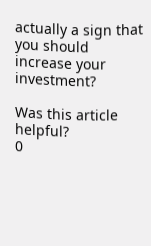actually a sign that you should increase your investment?

Was this article helpful?
0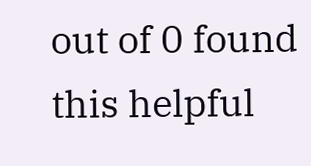out of 0 found this helpful